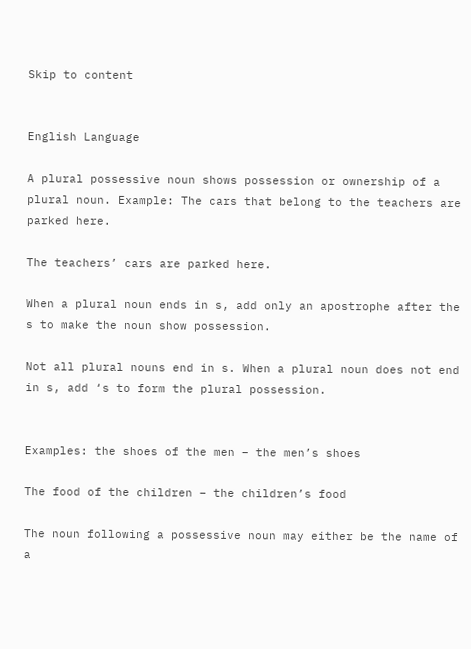Skip to content


English Language

A plural possessive noun shows possession or ownership of a plural noun. Example: The cars that belong to the teachers are parked here.

The teachers’ cars are parked here.

When a plural noun ends in s, add only an apostrophe after the s to make the noun show possession.

Not all plural nouns end in s. When a plural noun does not end in s, add ‘s to form the plural possession.


Examples: the shoes of the men – the men’s shoes

The food of the children – the children’s food

The noun following a possessive noun may either be the name of a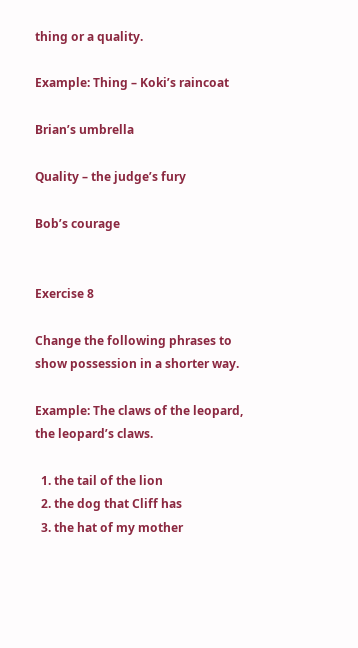thing or a quality.

Example: Thing – Koki’s raincoat

Brian’s umbrella

Quality – the judge’s fury

Bob’s courage


Exercise 8

Change the following phrases to show possession in a shorter way.

Example: The claws of the leopard, the leopard’s claws.

  1. the tail of the lion
  2. the dog that Cliff has
  3. the hat of my mother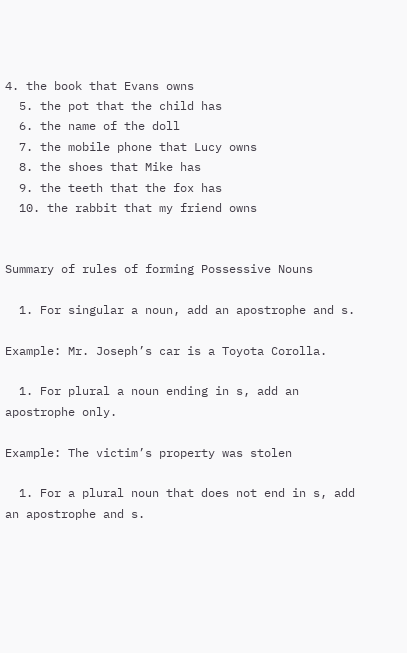4. the book that Evans owns
  5. the pot that the child has
  6. the name of the doll
  7. the mobile phone that Lucy owns
  8. the shoes that Mike has
  9. the teeth that the fox has
  10. the rabbit that my friend owns


Summary of rules of forming Possessive Nouns

  1. For singular a noun, add an apostrophe and s.

Example: Mr. Joseph’s car is a Toyota Corolla.

  1. For plural a noun ending in s, add an apostrophe only.

Example: The victim’s property was stolen

  1. For a plural noun that does not end in s, add an apostrophe and s.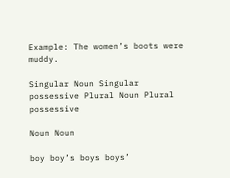Example: The women’s boots were muddy.

Singular Noun Singular possessive Plural Noun Plural possessive

Noun Noun

boy boy’s boys boys’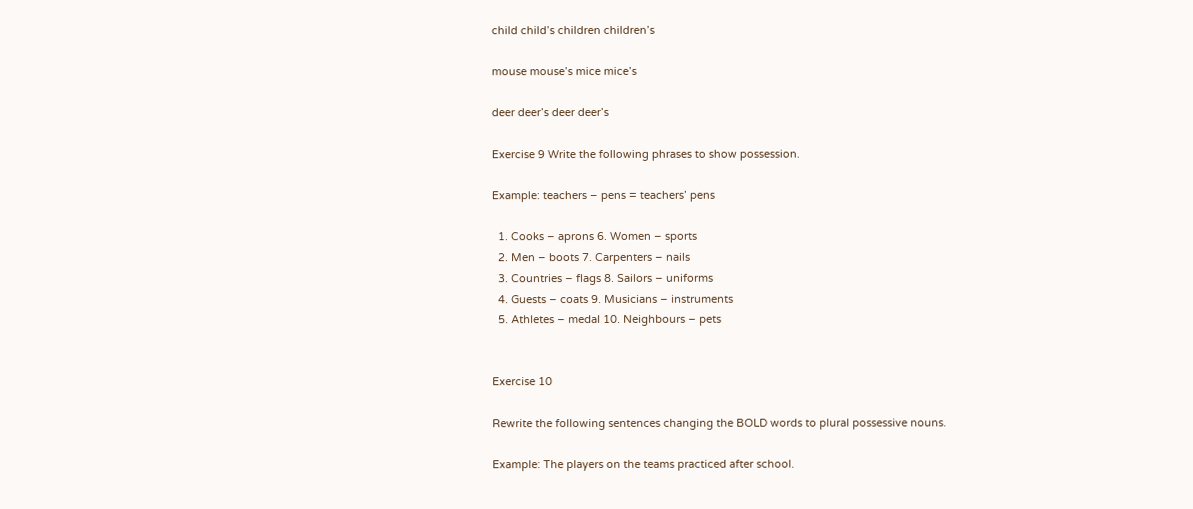child child’s children children’s

mouse mouse’s mice mice’s

deer deer’s deer deer’s

Exercise 9 Write the following phrases to show possession.

Example: teachers – pens = teachers’ pens

  1. Cooks – aprons 6. Women – sports
  2. Men – boots 7. Carpenters – nails
  3. Countries – flags 8. Sailors – uniforms
  4. Guests – coats 9. Musicians – instruments
  5. Athletes – medal 10. Neighbours – pets


Exercise 10

Rewrite the following sentences changing the BOLD words to plural possessive nouns.

Example: The players on the teams practiced after school.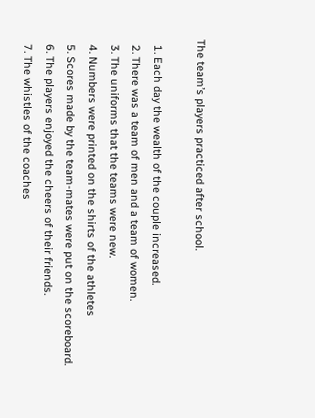The team’s players practiced after school.

  1. Each day the wealth of the couple increased.
  2. There was a team of men and a team of women.
  3. The uniforms that the teams were new.
  4. Numbers were printed on the shirts of the athletes
  5. Scores made by the team-mates were put on the scoreboard.
  6. The players enjoyed the cheers of their friends.
  7. The whistles of the coaches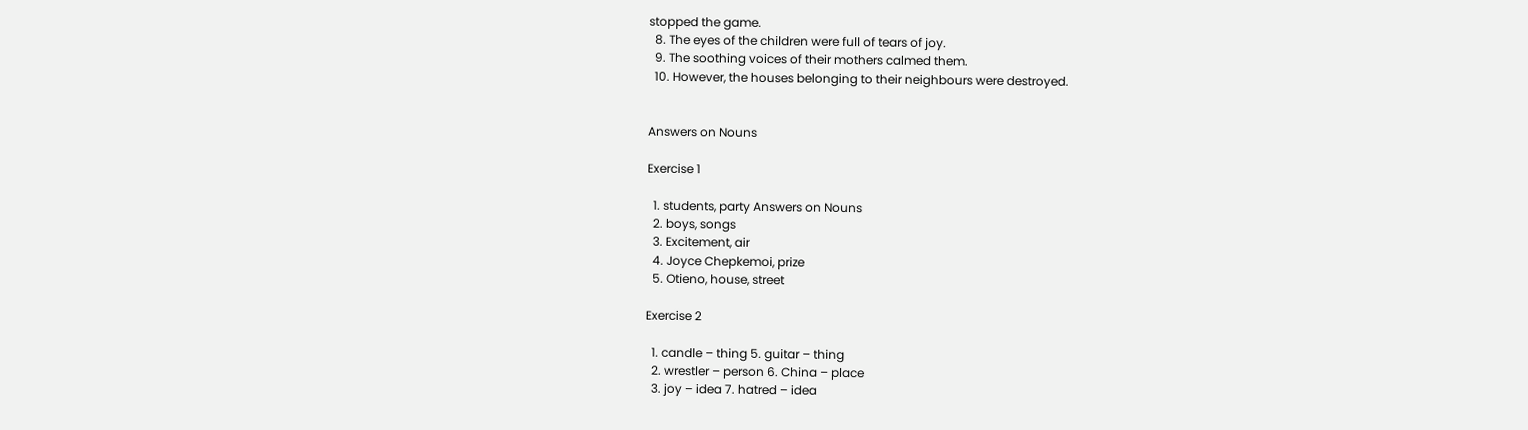stopped the game.
  8. The eyes of the children were full of tears of joy.
  9. The soothing voices of their mothers calmed them.
  10. However, the houses belonging to their neighbours were destroyed.


Answers on Nouns

Exercise 1

  1. students, party Answers on Nouns
  2. boys, songs
  3. Excitement, air
  4. Joyce Chepkemoi, prize
  5. Otieno, house, street

Exercise 2

  1. candle – thing 5. guitar – thing
  2. wrestler – person 6. China – place
  3. joy – idea 7. hatred – idea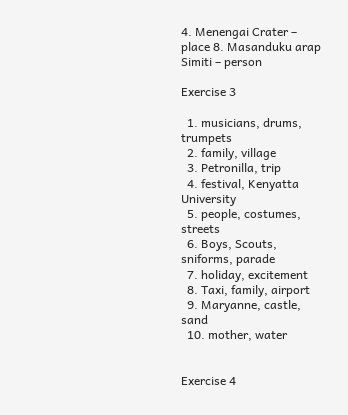4. Menengai Crater – place 8. Masanduku arap Simiti – person

Exercise 3

  1. musicians, drums, trumpets
  2. family, village
  3. Petronilla, trip
  4. festival, Kenyatta University
  5. people, costumes, streets
  6. Boys, Scouts, sniforms, parade
  7. holiday, excitement
  8. Taxi, family, airport
  9. Maryanne, castle, sand
  10. mother, water


Exercise 4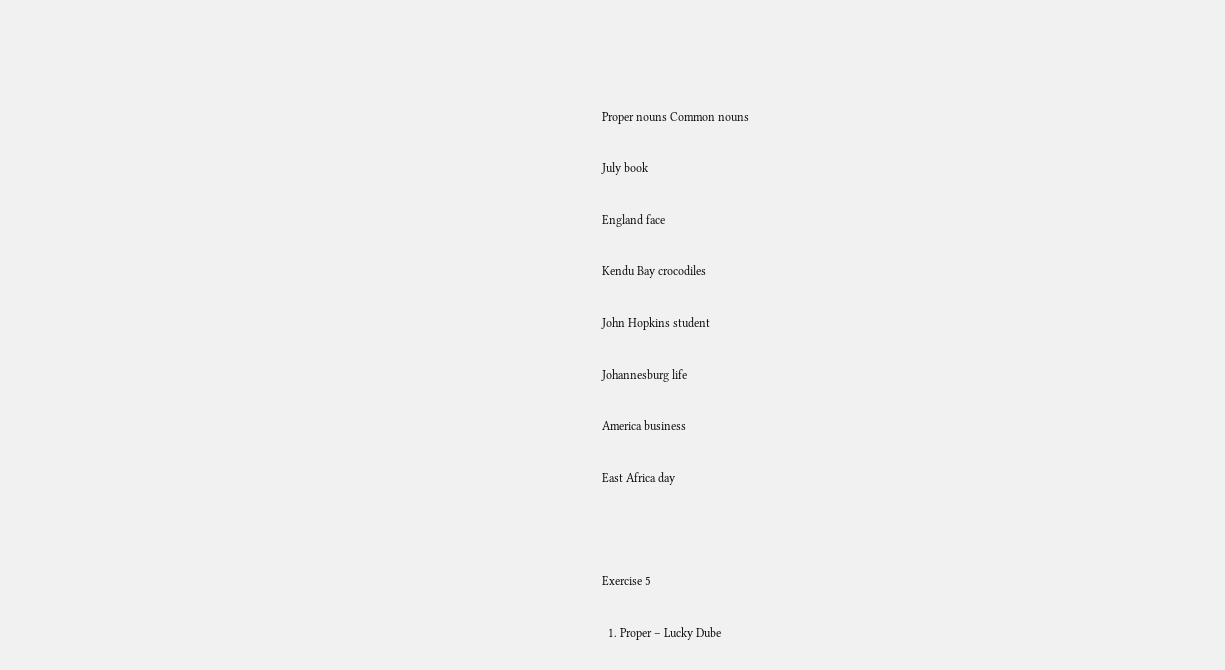Proper nouns Common nouns

July book

England face

Kendu Bay crocodiles

John Hopkins student

Johannesburg life

America business

East Africa day



Exercise 5

  1. Proper – Lucky Dube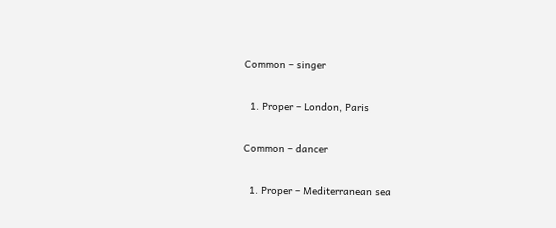Common – singer

  1. Proper – London, Paris

Common – dancer

  1. Proper – Mediterranean sea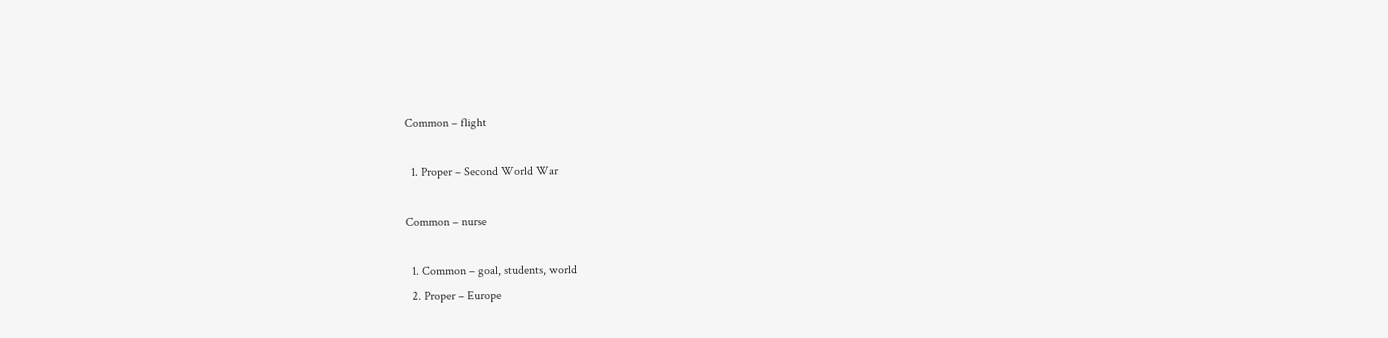Common – flight

  1. Proper – Second World War

Common – nurse

  1. Common – goal, students, world
  2. Proper – Europe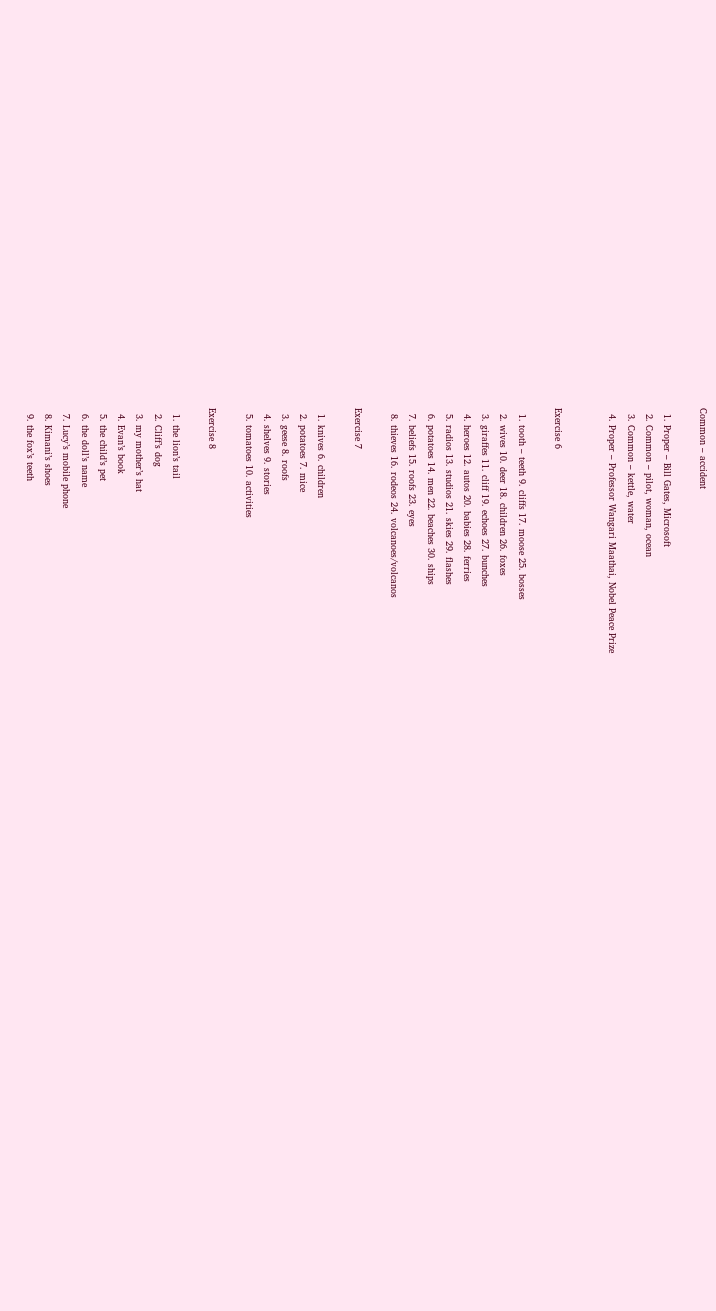Common – accident

  1. Proper – Bill Gates, Microsoft
  2. Common – pilot, woman, ocean
  3. Common – kettle, water
  4. Proper – Professor Wangari Maathai, Nobel Peace Prize


Exercise 6

  1. tooth – teeth 9. cliffs 17. moose 25. bosses
  2. wives 10. deer 18. children 26. foxes
  3. giraffes 11. cliff 19. echoes 27. bunches
  4. heroes 12. autos 20. babies 28. ferries
  5. radios 13. studios 21. skies 29. flashes
  6. potatoes 14. men 22. beaches 30. ships
  7. beliefs 15. roofs 23. eyes
  8. thieves 16. rodeos 24. volcanoes/volcanos

Exercise 7

  1. knives 6. children
  2. potatoes 7. mice
  3. geese 8. roofs
  4. shelves 9. stories
  5. tomatoes 10. activities

Exercise 8

  1. the lion’s tail
  2. Cliff’s dog
  3. my mother’s hat
  4. Evan’s book
  5. the child’s pet
  6. the doll’s name
  7. Lucy’s mobile phone
  8. Kimani’s shoes
  9. the fox’s teeth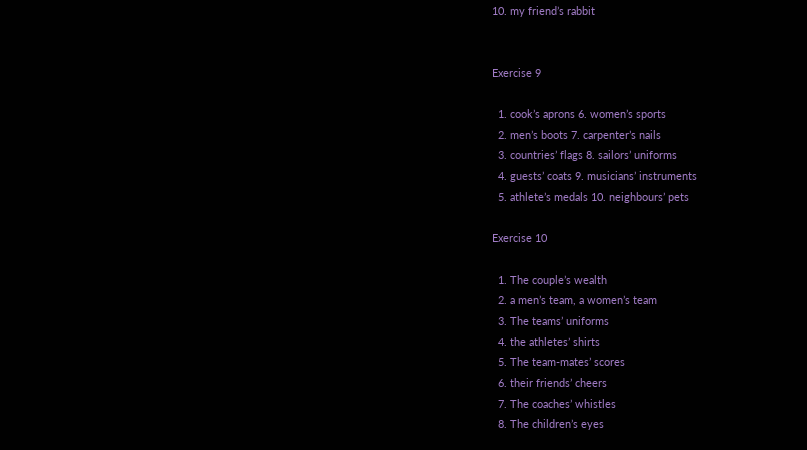10. my friend’s rabbit


Exercise 9

  1. cook’s aprons 6. women’s sports
  2. men’s boots 7. carpenter’s nails
  3. countries’ flags 8. sailors’ uniforms
  4. guests’ coats 9. musicians’ instruments
  5. athlete’s medals 10. neighbours’ pets

Exercise 10

  1. The couple’s wealth
  2. a men’s team, a women’s team
  3. The teams’ uniforms
  4. the athletes’ shirts
  5. The team-mates’ scores
  6. their friends’ cheers
  7. The coaches’ whistles
  8. The children’s eyes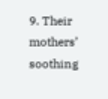9. Their mothers’ soothing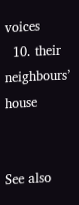voices
  10. their neighbours’ house


See also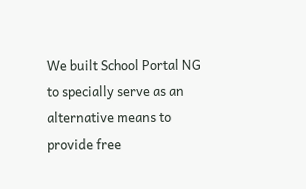We built School Portal NG to specially serve as an alternative means to provide free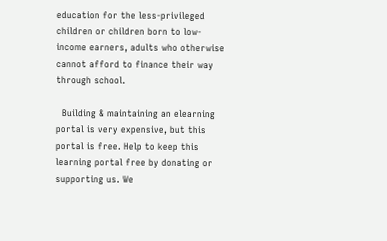education for the less-privileged children or children born to low-income earners, adults who otherwise cannot afford to finance their way through school.

  Building & maintaining an elearning portal is very expensive, but this portal is free. Help to keep this learning portal free by donating or supporting us. We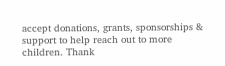accept donations, grants, sponsorships & support to help reach out to more children. Thank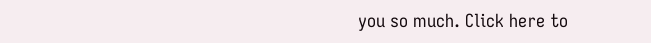you so much. Click here to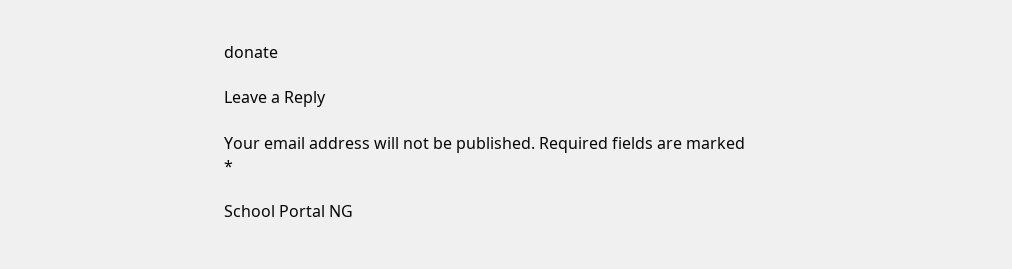donate

Leave a Reply

Your email address will not be published. Required fields are marked *

School Portal NG